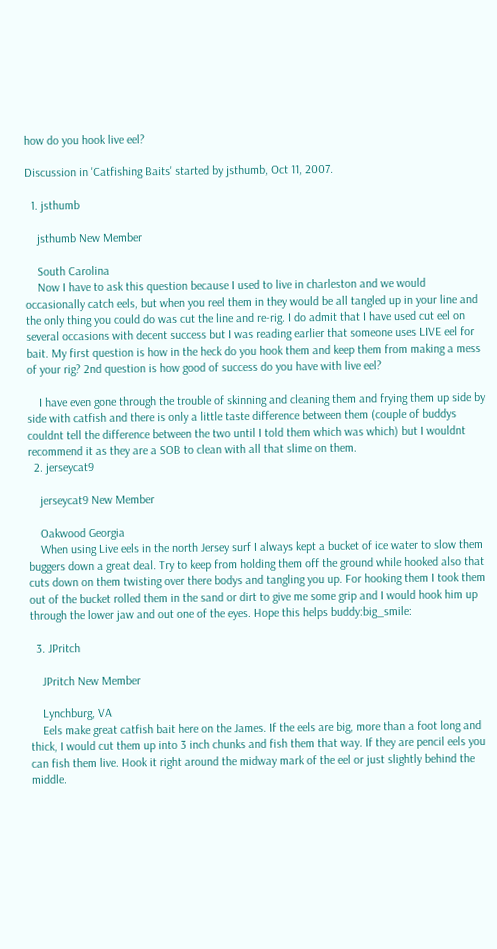how do you hook live eel?

Discussion in 'Catfishing Baits' started by jsthumb, Oct 11, 2007.

  1. jsthumb

    jsthumb New Member

    South Carolina
    Now I have to ask this question because I used to live in charleston and we would occasionally catch eels, but when you reel them in they would be all tangled up in your line and the only thing you could do was cut the line and re-rig. I do admit that I have used cut eel on several occasions with decent success but I was reading earlier that someone uses LIVE eel for bait. My first question is how in the heck do you hook them and keep them from making a mess of your rig? 2nd question is how good of success do you have with live eel?

    I have even gone through the trouble of skinning and cleaning them and frying them up side by side with catfish and there is only a little taste difference between them (couple of buddys couldnt tell the difference between the two until I told them which was which) but I wouldnt recommend it as they are a SOB to clean with all that slime on them.
  2. jerseycat9

    jerseycat9 New Member

    Oakwood Georgia
    When using Live eels in the north Jersey surf I always kept a bucket of ice water to slow them buggers down a great deal. Try to keep from holding them off the ground while hooked also that cuts down on them twisting over there bodys and tangling you up. For hooking them I took them out of the bucket rolled them in the sand or dirt to give me some grip and I would hook him up through the lower jaw and out one of the eyes. Hope this helps buddy:big_smile:

  3. JPritch

    JPritch New Member

    Lynchburg, VA
    Eels make great catfish bait here on the James. If the eels are big, more than a foot long and thick, I would cut them up into 3 inch chunks and fish them that way. If they are pencil eels you can fish them live. Hook it right around the midway mark of the eel or just slightly behind the middle.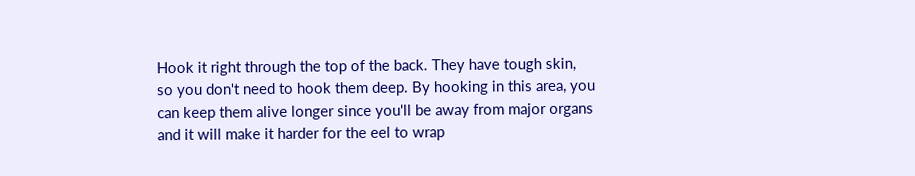Hook it right through the top of the back. They have tough skin, so you don't need to hook them deep. By hooking in this area, you can keep them alive longer since you'll be away from major organs and it will make it harder for the eel to wrap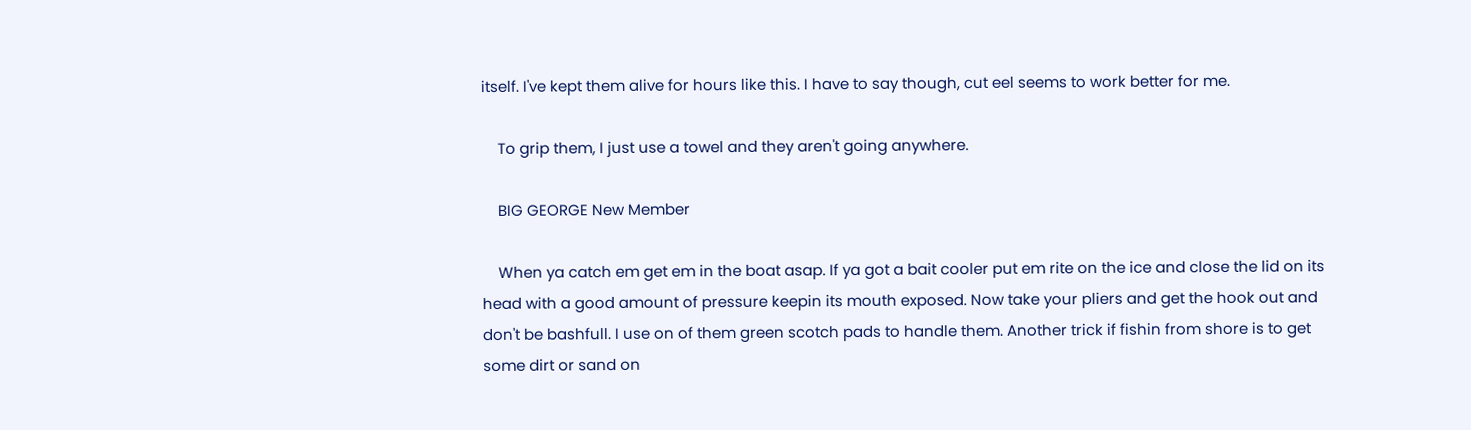itself. I've kept them alive for hours like this. I have to say though, cut eel seems to work better for me.

    To grip them, I just use a towel and they aren't going anywhere.

    BIG GEORGE New Member

    When ya catch em get em in the boat asap. If ya got a bait cooler put em rite on the ice and close the lid on its head with a good amount of pressure keepin its mouth exposed. Now take your pliers and get the hook out and don't be bashfull. I use on of them green scotch pads to handle them. Another trick if fishin from shore is to get some dirt or sand on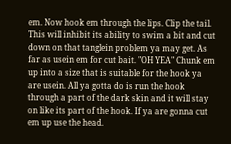em. Now hook em through the lips. Clip the tail. This will inhibit its ability to swim a bit and cut down on that tanglein problem ya may get. As far as usein em for cut bait. "OH YEA" Chunk em up into a size that is suitable for the hook ya are usein. All ya gotta do is run the hook through a part of the dark skin and it will stay on like its part of the hook. If ya are gonna cut em up use the head.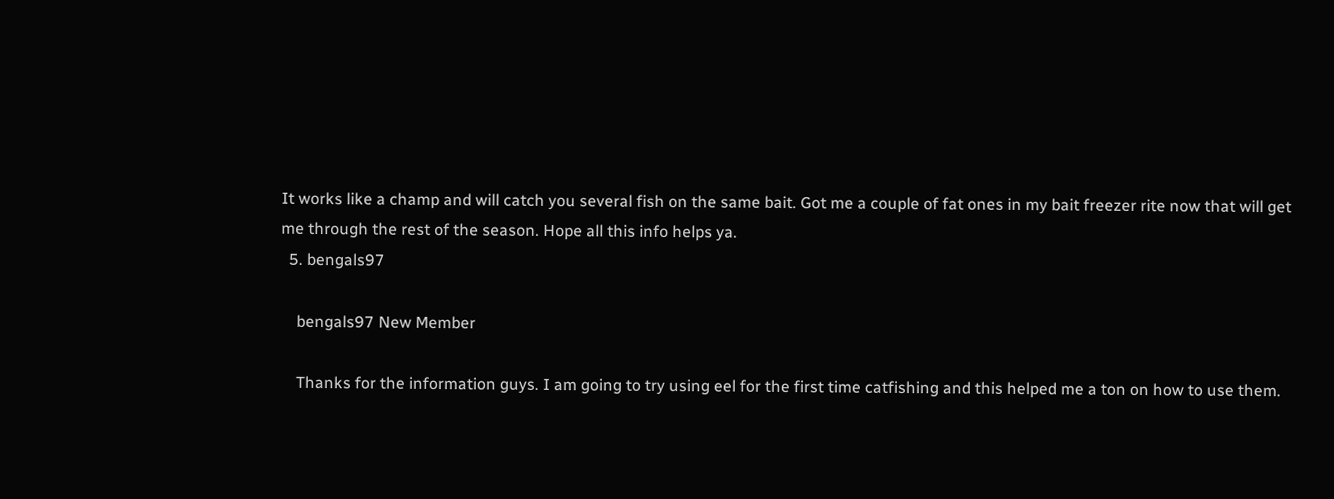It works like a champ and will catch you several fish on the same bait. Got me a couple of fat ones in my bait freezer rite now that will get me through the rest of the season. Hope all this info helps ya.
  5. bengals97

    bengals97 New Member

    Thanks for the information guys. I am going to try using eel for the first time catfishing and this helped me a ton on how to use them.